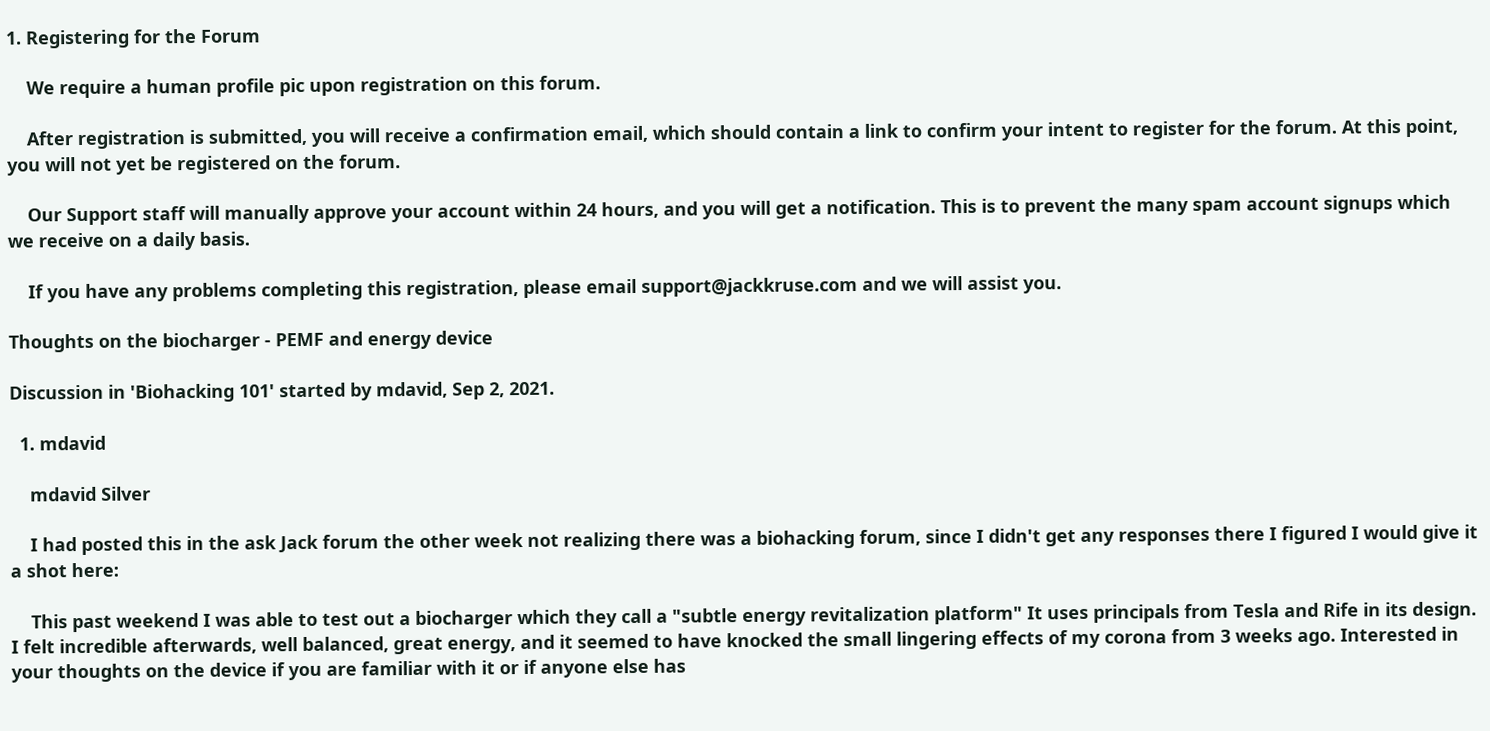1. Registering for the Forum

    We require a human profile pic upon registration on this forum.

    After registration is submitted, you will receive a confirmation email, which should contain a link to confirm your intent to register for the forum. At this point, you will not yet be registered on the forum.

    Our Support staff will manually approve your account within 24 hours, and you will get a notification. This is to prevent the many spam account signups which we receive on a daily basis.

    If you have any problems completing this registration, please email support@jackkruse.com and we will assist you.

Thoughts on the biocharger - PEMF and energy device

Discussion in 'Biohacking 101' started by mdavid, Sep 2, 2021.

  1. mdavid

    mdavid Silver

    I had posted this in the ask Jack forum the other week not realizing there was a biohacking forum, since I didn't get any responses there I figured I would give it a shot here:

    This past weekend I was able to test out a biocharger which they call a "subtle energy revitalization platform" It uses principals from Tesla and Rife in its design. I felt incredible afterwards, well balanced, great energy, and it seemed to have knocked the small lingering effects of my corona from 3 weeks ago. Interested in your thoughts on the device if you are familiar with it or if anyone else has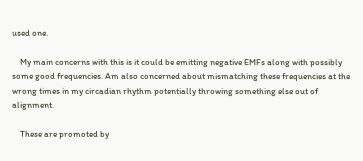used one.

    My main concerns with this is it could be emitting negative EMFs along with possibly some good frequencies. Am also concerned about mismatching these frequencies at the wrong times in my circadian rhythm potentially throwing something else out of alignment.

    These are promoted by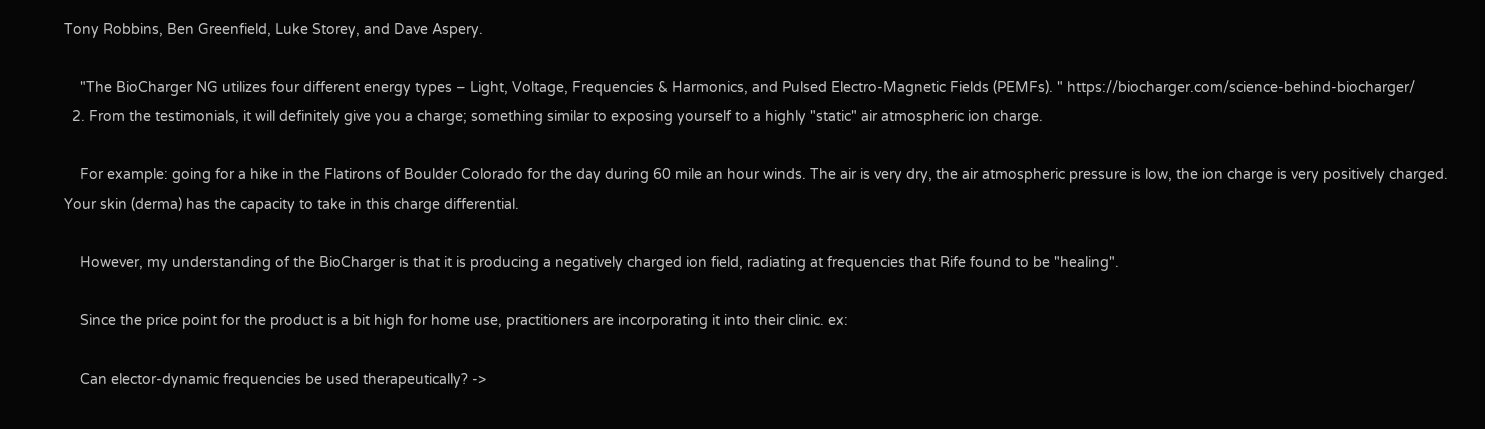Tony Robbins, Ben Greenfield, Luke Storey, and Dave Aspery.

    "The BioCharger NG utilizes four different energy types – Light, Voltage, Frequencies & Harmonics, and Pulsed Electro-Magnetic Fields (PEMFs). " https://biocharger.com/science-behind-biocharger/
  2. From the testimonials, it will definitely give you a charge; something similar to exposing yourself to a highly "static" air atmospheric ion charge.

    For example: going for a hike in the Flatirons of Boulder Colorado for the day during 60 mile an hour winds. The air is very dry, the air atmospheric pressure is low, the ion charge is very positively charged. Your skin (derma) has the capacity to take in this charge differential.

    However, my understanding of the BioCharger is that it is producing a negatively charged ion field, radiating at frequencies that Rife found to be "healing".

    Since the price point for the product is a bit high for home use, practitioners are incorporating it into their clinic. ex:

    Can elector-dynamic frequencies be used therapeutically? ->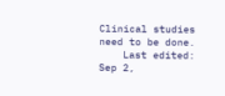Clinical studies need to be done.
    Last edited: Sep 2,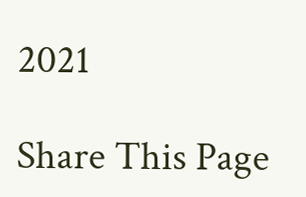2021

Share This Page